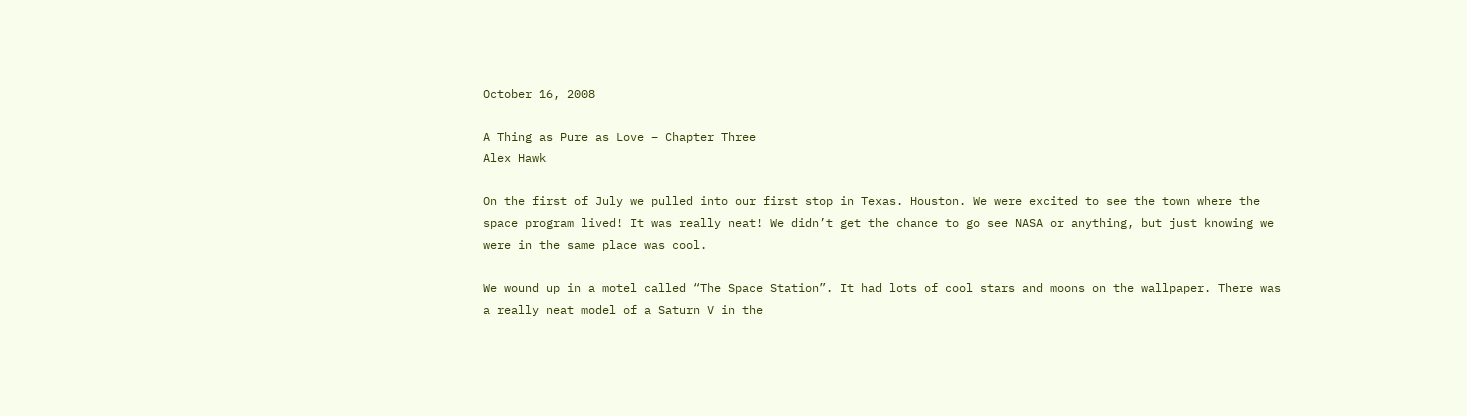October 16, 2008

A Thing as Pure as Love – Chapter Three
Alex Hawk

On the first of July we pulled into our first stop in Texas. Houston. We were excited to see the town where the space program lived! It was really neat! We didn’t get the chance to go see NASA or anything, but just knowing we were in the same place was cool.

We wound up in a motel called “The Space Station”. It had lots of cool stars and moons on the wallpaper. There was a really neat model of a Saturn V in the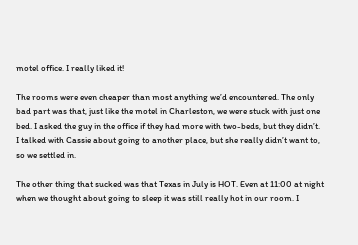motel office. I really liked it!

The rooms were even cheaper than most anything we’d encountered. The only bad part was that, just like the motel in Charleston, we were stuck with just one bed. I asked the guy in the office if they had more with two-beds, but they didn’t. I talked with Cassie about going to another place, but she really didn’t want to, so we settled in.

The other thing that sucked was that Texas in July is HOT. Even at 11:00 at night when we thought about going to sleep it was still really hot in our room. I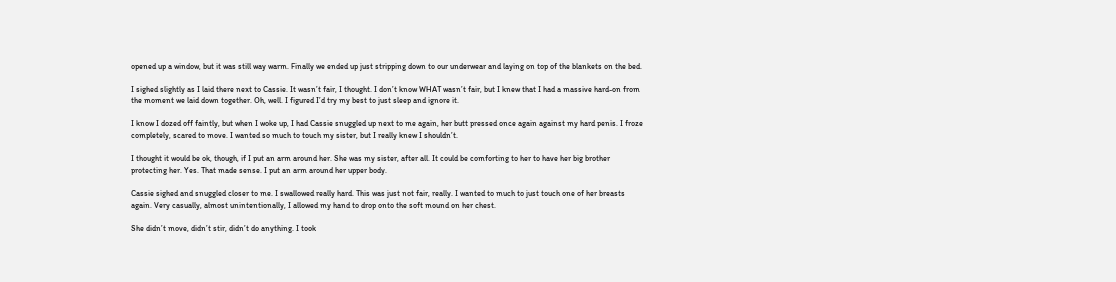opened up a window, but it was still way warm. Finally we ended up just stripping down to our underwear and laying on top of the blankets on the bed.

I sighed slightly as I laid there next to Cassie. It wasn’t fair, I thought. I don’t know WHAT wasn’t fair, but I knew that I had a massive hard-on from the moment we laid down together. Oh, well. I figured I’d try my best to just sleep and ignore it.

I know I dozed off faintly, but when I woke up, I had Cassie snuggled up next to me again, her butt pressed once again against my hard penis. I froze completely, scared to move. I wanted so much to touch my sister, but I really knew I shouldn’t.

I thought it would be ok, though, if I put an arm around her. She was my sister, after all. It could be comforting to her to have her big brother protecting her. Yes. That made sense. I put an arm around her upper body.

Cassie sighed and snuggled closer to me. I swallowed really hard. This was just not fair, really. I wanted to much to just touch one of her breasts again. Very casually, almost unintentionally, I allowed my hand to drop onto the soft mound on her chest.

She didn’t move, didn’t stir, didn’t do anything. I took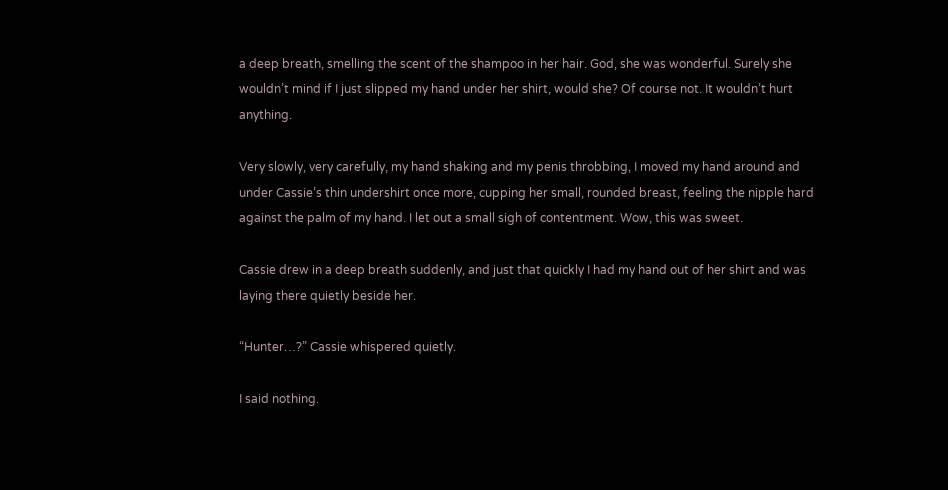a deep breath, smelling the scent of the shampoo in her hair. God, she was wonderful. Surely she wouldn’t mind if I just slipped my hand under her shirt, would she? Of course not. It wouldn’t hurt anything.

Very slowly, very carefully, my hand shaking and my penis throbbing, I moved my hand around and under Cassie’s thin undershirt once more, cupping her small, rounded breast, feeling the nipple hard against the palm of my hand. I let out a small sigh of contentment. Wow, this was sweet.

Cassie drew in a deep breath suddenly, and just that quickly I had my hand out of her shirt and was laying there quietly beside her.

“Hunter…?” Cassie whispered quietly.

I said nothing.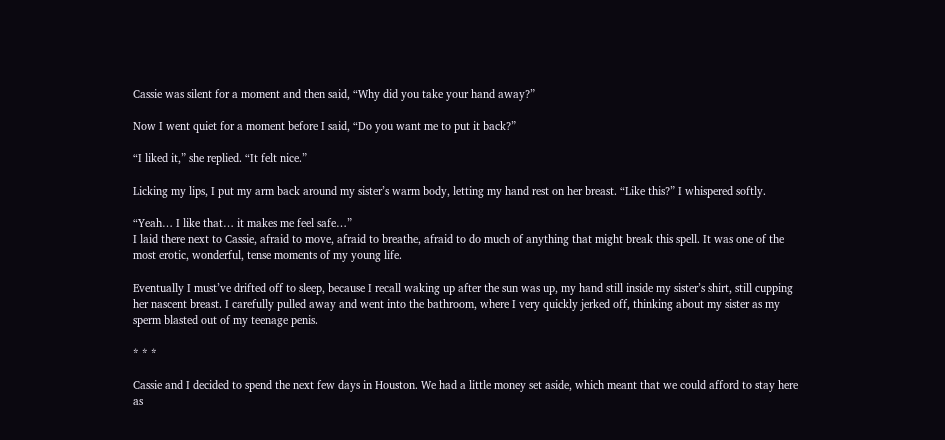Cassie was silent for a moment and then said, “Why did you take your hand away?”

Now I went quiet for a moment before I said, “Do you want me to put it back?”

“I liked it,” she replied. “It felt nice.”

Licking my lips, I put my arm back around my sister’s warm body, letting my hand rest on her breast. “Like this?” I whispered softly.

“Yeah… I like that… it makes me feel safe…”
I laid there next to Cassie, afraid to move, afraid to breathe, afraid to do much of anything that might break this spell. It was one of the most erotic, wonderful, tense moments of my young life.

Eventually I must’ve drifted off to sleep, because I recall waking up after the sun was up, my hand still inside my sister’s shirt, still cupping her nascent breast. I carefully pulled away and went into the bathroom, where I very quickly jerked off, thinking about my sister as my sperm blasted out of my teenage penis.

* * *

Cassie and I decided to spend the next few days in Houston. We had a little money set aside, which meant that we could afford to stay here as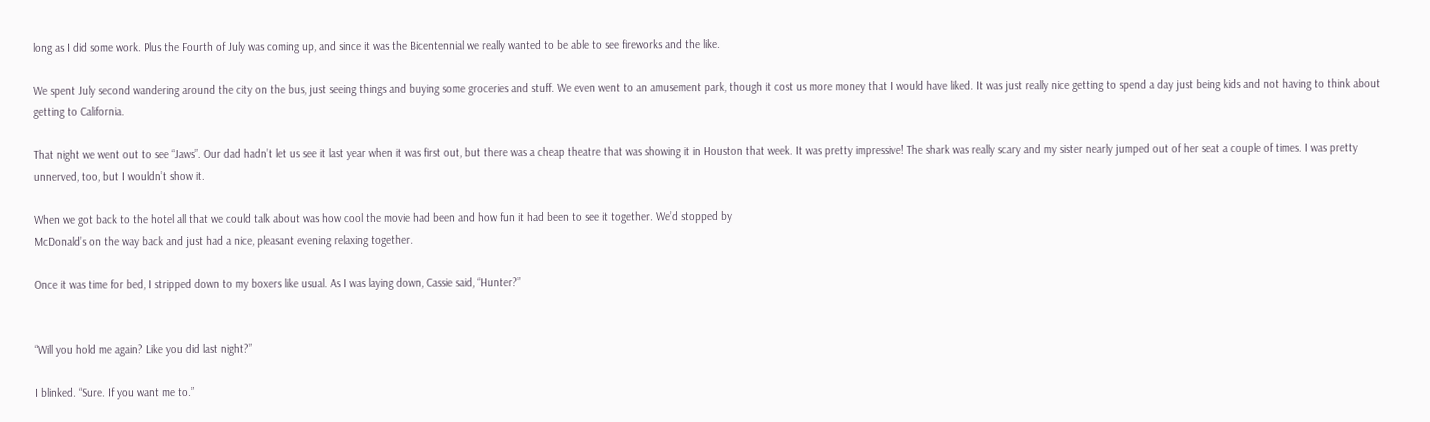long as I did some work. Plus the Fourth of July was coming up, and since it was the Bicentennial we really wanted to be able to see fireworks and the like.

We spent July second wandering around the city on the bus, just seeing things and buying some groceries and stuff. We even went to an amusement park, though it cost us more money that I would have liked. It was just really nice getting to spend a day just being kids and not having to think about getting to California.

That night we went out to see “Jaws”. Our dad hadn’t let us see it last year when it was first out, but there was a cheap theatre that was showing it in Houston that week. It was pretty impressive! The shark was really scary and my sister nearly jumped out of her seat a couple of times. I was pretty unnerved, too, but I wouldn’t show it.

When we got back to the hotel all that we could talk about was how cool the movie had been and how fun it had been to see it together. We’d stopped by
McDonald’s on the way back and just had a nice, pleasant evening relaxing together.

Once it was time for bed, I stripped down to my boxers like usual. As I was laying down, Cassie said, “Hunter?”


“Will you hold me again? Like you did last night?”

I blinked. “Sure. If you want me to.”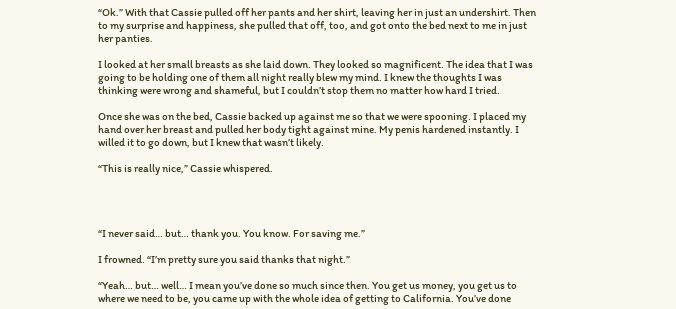“Ok.” With that Cassie pulled off her pants and her shirt, leaving her in just an undershirt. Then to my surprise and happiness, she pulled that off, too, and got onto the bed next to me in just her panties.

I looked at her small breasts as she laid down. They looked so magnificent. The idea that I was going to be holding one of them all night really blew my mind. I knew the thoughts I was thinking were wrong and shameful, but I couldn’t stop them no matter how hard I tried.

Once she was on the bed, Cassie backed up against me so that we were spooning. I placed my hand over her breast and pulled her body tight against mine. My penis hardened instantly. I willed it to go down, but I knew that wasn’t likely.

“This is really nice,” Cassie whispered.




“I never said… but… thank you. You know. For saving me.”

I frowned. “I’m pretty sure you said thanks that night.”

“Yeah… but… well… I mean you’ve done so much since then. You get us money, you get us to where we need to be, you came up with the whole idea of getting to California. You’ve done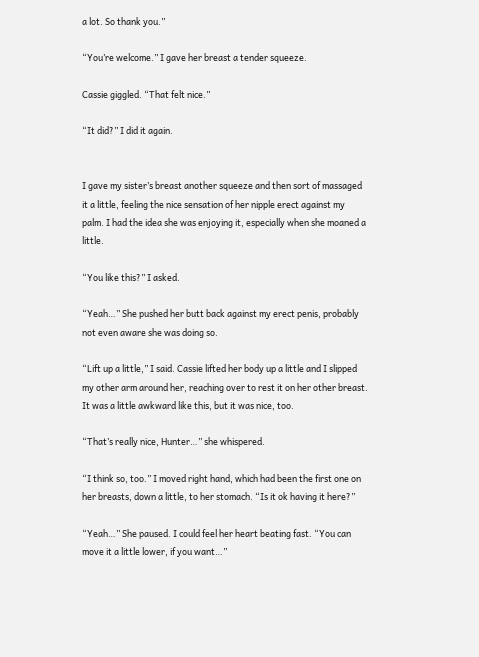a lot. So thank you.”

“You’re welcome.” I gave her breast a tender squeeze.

Cassie giggled. “That felt nice.”

“It did?” I did it again.


I gave my sister’s breast another squeeze and then sort of massaged it a little, feeling the nice sensation of her nipple erect against my palm. I had the idea she was enjoying it, especially when she moaned a little.

“You like this?” I asked.

“Yeah…” She pushed her butt back against my erect penis, probably not even aware she was doing so.

“Lift up a little,” I said. Cassie lifted her body up a little and I slipped my other arm around her, reaching over to rest it on her other breast. It was a little awkward like this, but it was nice, too.

“That’s really nice, Hunter…” she whispered.

“I think so, too.” I moved right hand, which had been the first one on her breasts, down a little, to her stomach. “Is it ok having it here?”

“Yeah…” She paused. I could feel her heart beating fast. “You can move it a little lower, if you want…”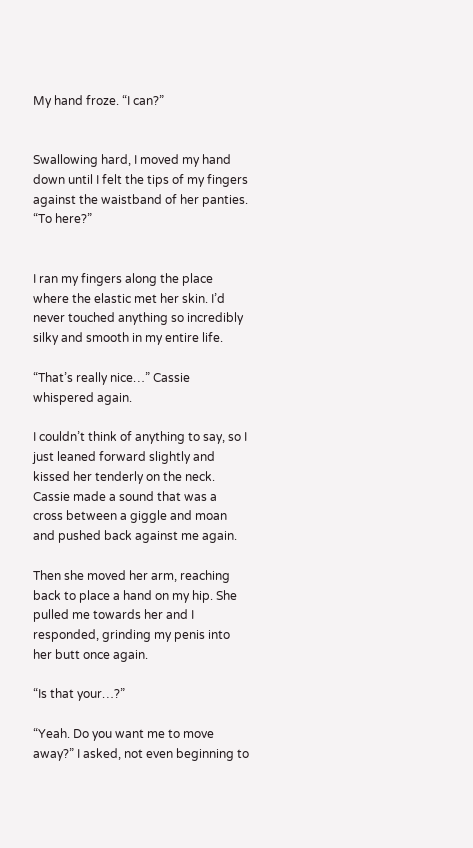My hand froze. “I can?”


Swallowing hard, I moved my hand down until I felt the tips of my fingers against the waistband of her panties. “To here?”


I ran my fingers along the place where the elastic met her skin. I’d never touched anything so incredibly silky and smooth in my entire life.

“That’s really nice…” Cassie whispered again.

I couldn’t think of anything to say, so I just leaned forward slightly and kissed her tenderly on the neck. Cassie made a sound that was a cross between a giggle and moan and pushed back against me again.

Then she moved her arm, reaching back to place a hand on my hip. She pulled me towards her and I responded, grinding my penis into her butt once again.

“Is that your…?”

“Yeah. Do you want me to move away?” I asked, not even beginning to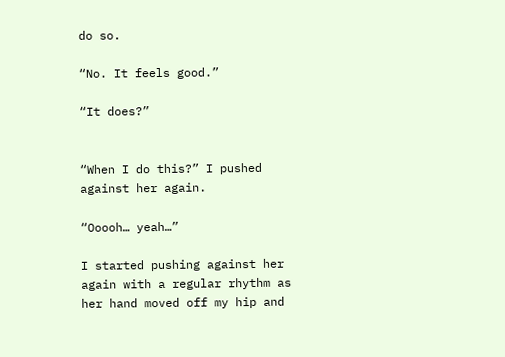do so.

“No. It feels good.”

“It does?”


“When I do this?” I pushed against her again.

“Ooooh… yeah…”

I started pushing against her again with a regular rhythm as her hand moved off my hip and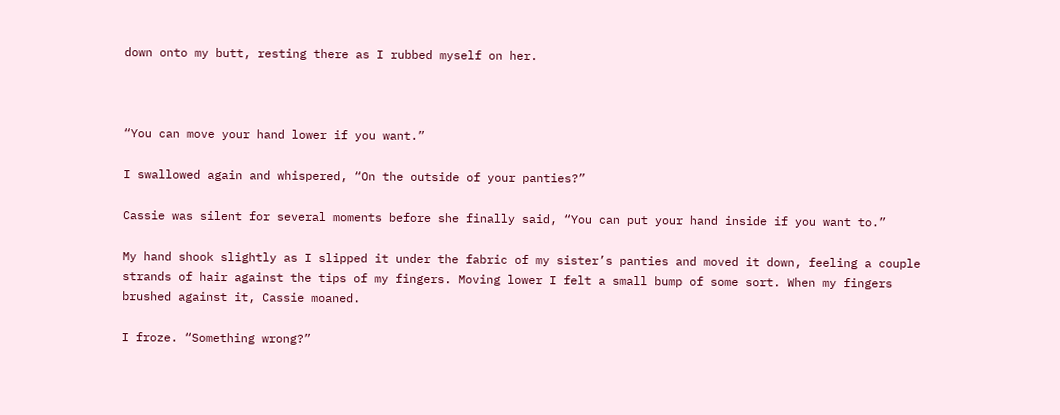down onto my butt, resting there as I rubbed myself on her.



“You can move your hand lower if you want.”

I swallowed again and whispered, “On the outside of your panties?”

Cassie was silent for several moments before she finally said, “You can put your hand inside if you want to.”

My hand shook slightly as I slipped it under the fabric of my sister’s panties and moved it down, feeling a couple strands of hair against the tips of my fingers. Moving lower I felt a small bump of some sort. When my fingers brushed against it, Cassie moaned.

I froze. “Something wrong?”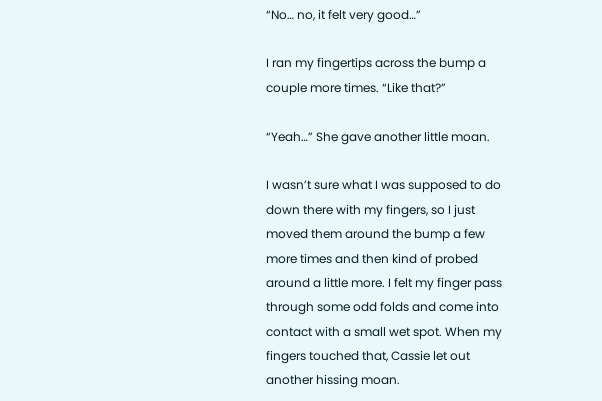“No… no, it felt very good…”

I ran my fingertips across the bump a couple more times. “Like that?”

“Yeah…” She gave another little moan.

I wasn’t sure what I was supposed to do down there with my fingers, so I just moved them around the bump a few more times and then kind of probed around a little more. I felt my finger pass through some odd folds and come into contact with a small wet spot. When my fingers touched that, Cassie let out another hissing moan.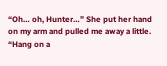“Oh… oh, Hunter…” She put her hand on my arm and pulled me away a little. “Hang on a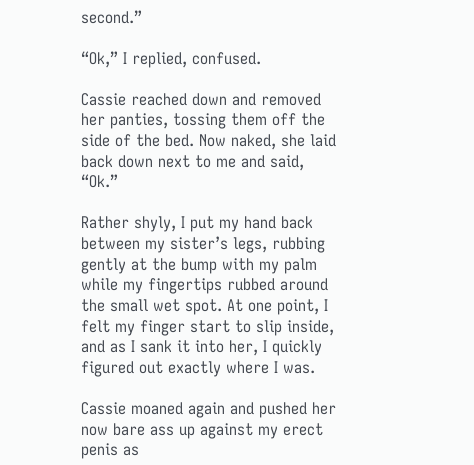second.”

“Ok,” I replied, confused.

Cassie reached down and removed her panties, tossing them off the side of the bed. Now naked, she laid back down next to me and said, “Ok.”

Rather shyly, I put my hand back between my sister’s legs, rubbing gently at the bump with my palm while my fingertips rubbed around the small wet spot. At one point, I felt my finger start to slip inside, and as I sank it into her, I quickly figured out exactly where I was.

Cassie moaned again and pushed her now bare ass up against my erect penis as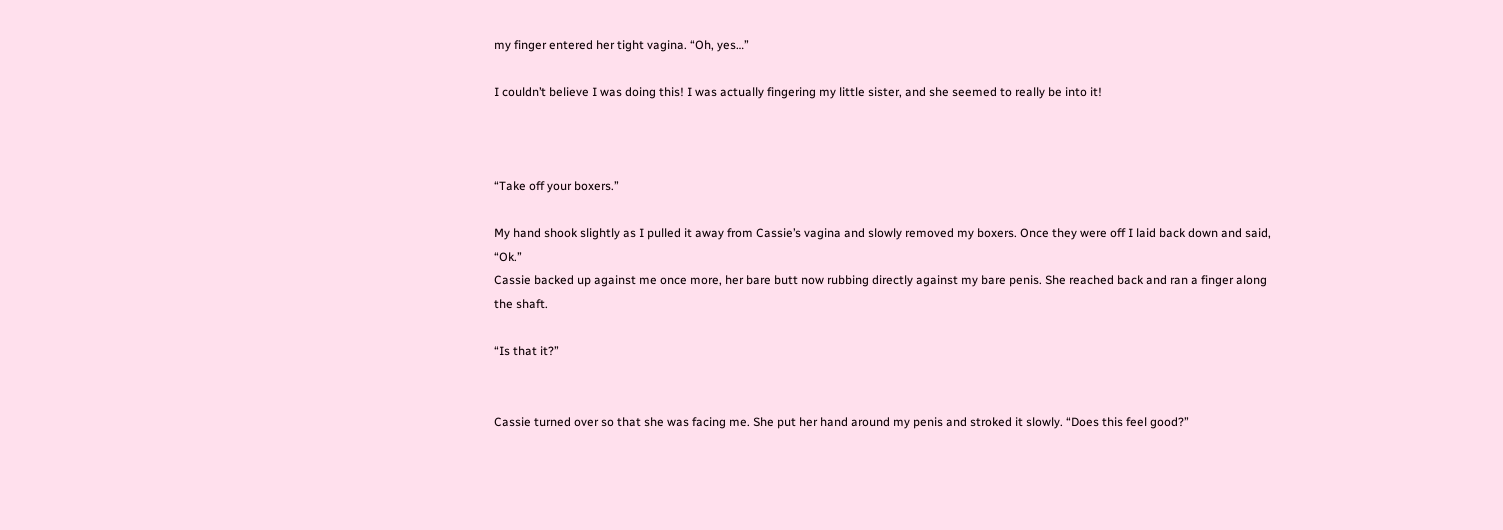my finger entered her tight vagina. “Oh, yes…”

I couldn’t believe I was doing this! I was actually fingering my little sister, and she seemed to really be into it!



“Take off your boxers.”

My hand shook slightly as I pulled it away from Cassie’s vagina and slowly removed my boxers. Once they were off I laid back down and said, “Ok.”
Cassie backed up against me once more, her bare butt now rubbing directly against my bare penis. She reached back and ran a finger along the shaft.

“Is that it?”


Cassie turned over so that she was facing me. She put her hand around my penis and stroked it slowly. “Does this feel good?”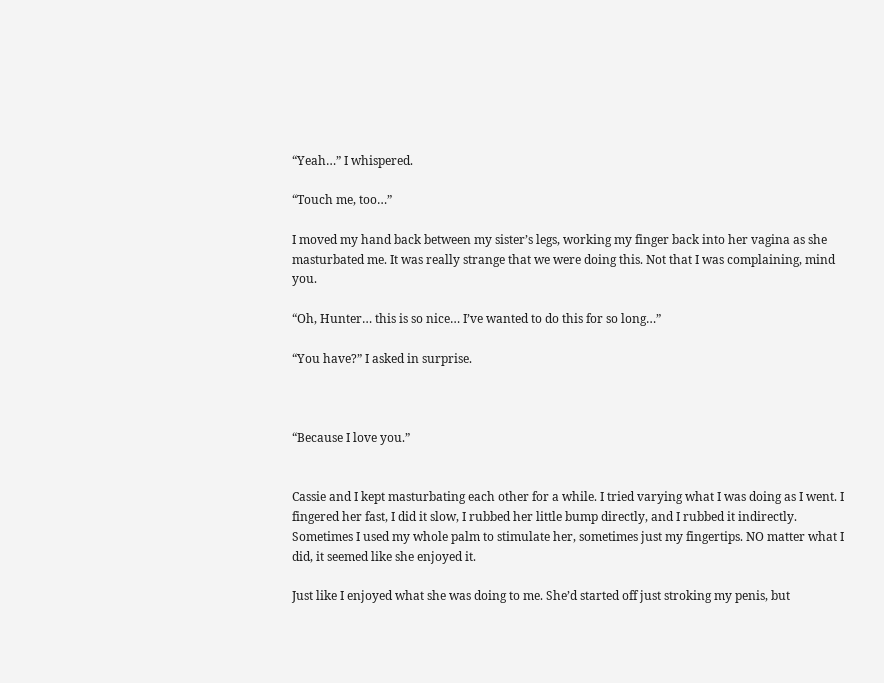“Yeah…” I whispered.

“Touch me, too…”

I moved my hand back between my sister’s legs, working my finger back into her vagina as she masturbated me. It was really strange that we were doing this. Not that I was complaining, mind you.

“Oh, Hunter… this is so nice… I’ve wanted to do this for so long…”

“You have?” I asked in surprise.



“Because I love you.”


Cassie and I kept masturbating each other for a while. I tried varying what I was doing as I went. I fingered her fast, I did it slow, I rubbed her little bump directly, and I rubbed it indirectly. Sometimes I used my whole palm to stimulate her, sometimes just my fingertips. NO matter what I did, it seemed like she enjoyed it.

Just like I enjoyed what she was doing to me. She’d started off just stroking my penis, but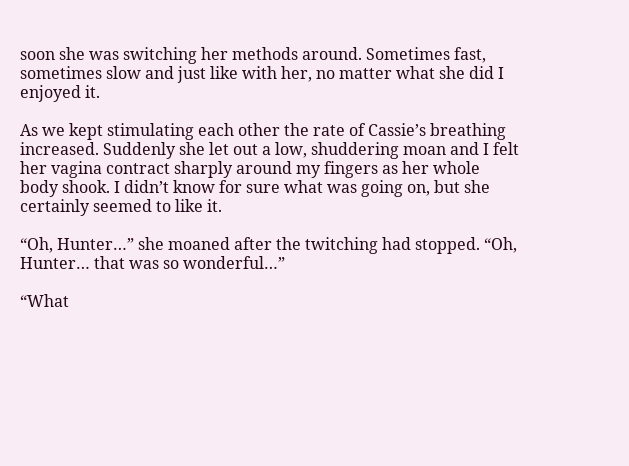soon she was switching her methods around. Sometimes fast, sometimes slow and just like with her, no matter what she did I enjoyed it.

As we kept stimulating each other the rate of Cassie’s breathing increased. Suddenly she let out a low, shuddering moan and I felt her vagina contract sharply around my fingers as her whole body shook. I didn’t know for sure what was going on, but she certainly seemed to like it.

“Oh, Hunter…” she moaned after the twitching had stopped. “Oh, Hunter… that was so wonderful…”

“What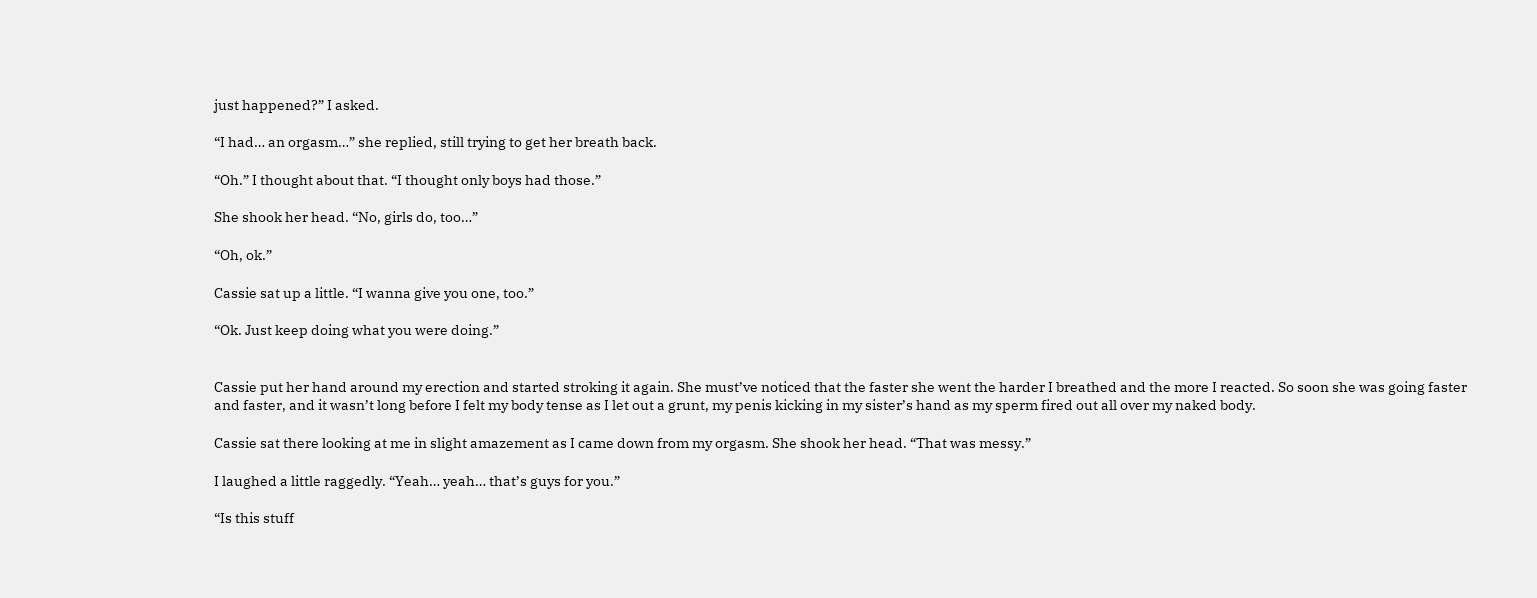just happened?” I asked.

“I had… an orgasm…” she replied, still trying to get her breath back.

“Oh.” I thought about that. “I thought only boys had those.”

She shook her head. “No, girls do, too…”

“Oh, ok.”

Cassie sat up a little. “I wanna give you one, too.”

“Ok. Just keep doing what you were doing.”


Cassie put her hand around my erection and started stroking it again. She must’ve noticed that the faster she went the harder I breathed and the more I reacted. So soon she was going faster and faster, and it wasn’t long before I felt my body tense as I let out a grunt, my penis kicking in my sister’s hand as my sperm fired out all over my naked body.

Cassie sat there looking at me in slight amazement as I came down from my orgasm. She shook her head. “That was messy.”

I laughed a little raggedly. “Yeah… yeah… that’s guys for you.”

“Is this stuff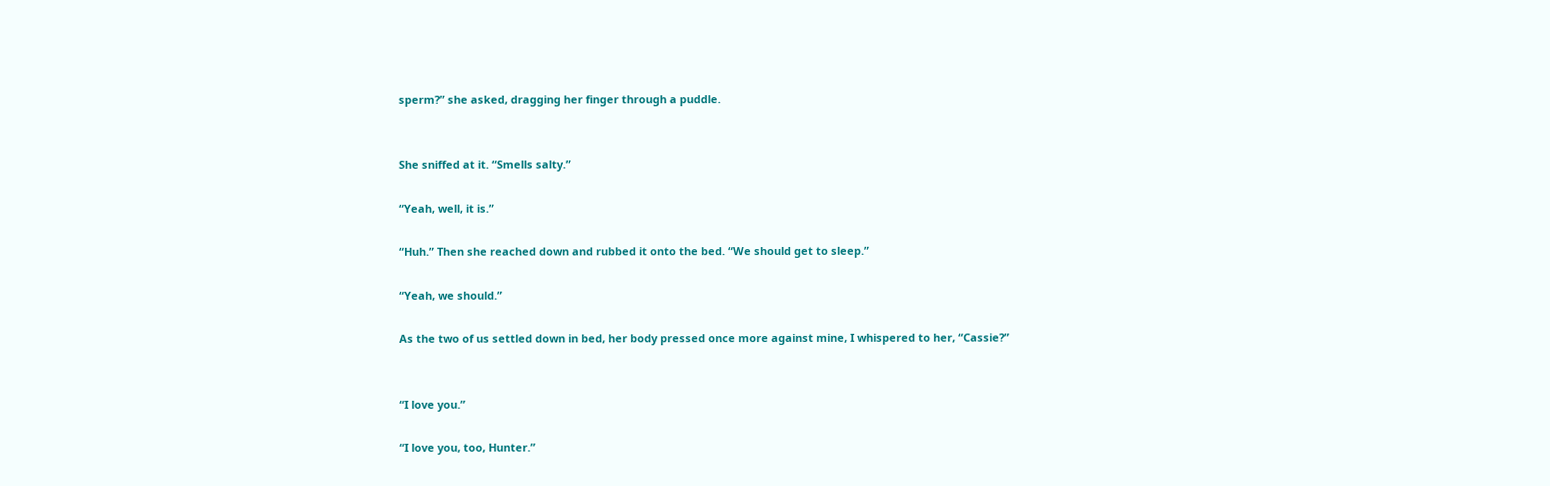sperm?” she asked, dragging her finger through a puddle.


She sniffed at it. “Smells salty.”

“Yeah, well, it is.”

“Huh.” Then she reached down and rubbed it onto the bed. “We should get to sleep.”

“Yeah, we should.”

As the two of us settled down in bed, her body pressed once more against mine, I whispered to her, “Cassie?”


“I love you.”

“I love you, too, Hunter.”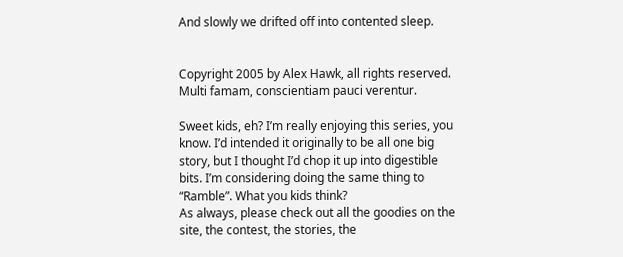And slowly we drifted off into contented sleep.


Copyright 2005 by Alex Hawk, all rights reserved. Multi famam, conscientiam pauci verentur.

Sweet kids, eh? I’m really enjoying this series, you know. I’d intended it originally to be all one big story, but I thought I’d chop it up into digestible bits. I’m considering doing the same thing to “Ramble”. What you kids think?
As always, please check out all the goodies on the site, the contest, the stories, the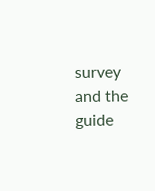survey and the guide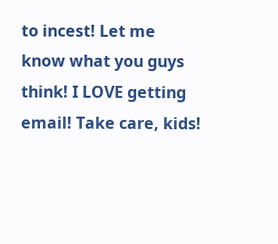to incest! Let me know what you guys think! I LOVE getting email! Take care, kids!